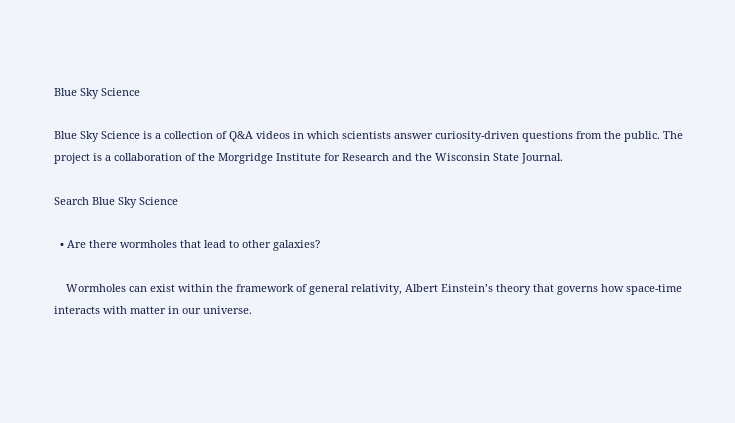Blue Sky Science

Blue Sky Science is a collection of Q&A videos in which scientists answer curiosity-driven questions from the public. The project is a collaboration of the Morgridge Institute for Research and the Wisconsin State Journal.

Search Blue Sky Science

  • Are there wormholes that lead to other galaxies?

    Wormholes can exist within the framework of general relativity, Albert Einstein’s theory that governs how space-time interacts with matter in our universe.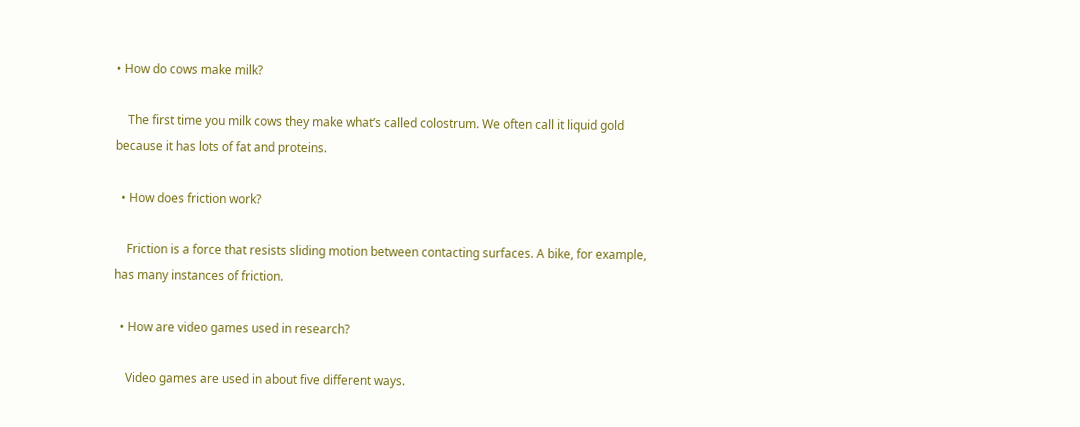• How do cows make milk?

    The first time you milk cows they make what’s called colostrum. We often call it liquid gold because it has lots of fat and proteins.

  • How does friction work?

    Friction is a force that resists sliding motion between contacting surfaces. A bike, for example, has many instances of friction.

  • How are video games used in research?

    Video games are used in about five different ways.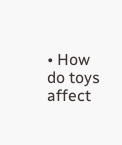• How do toys affect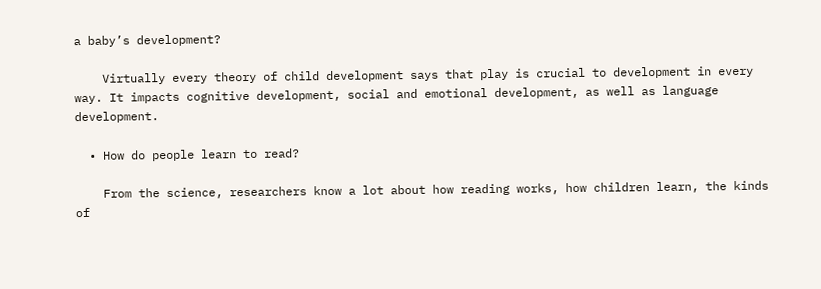a baby’s development?

    Virtually every theory of child development says that play is crucial to development in every way. It impacts cognitive development, social and emotional development, as well as language development.

  • How do people learn to read?

    From the science, researchers know a lot about how reading works, how children learn, the kinds of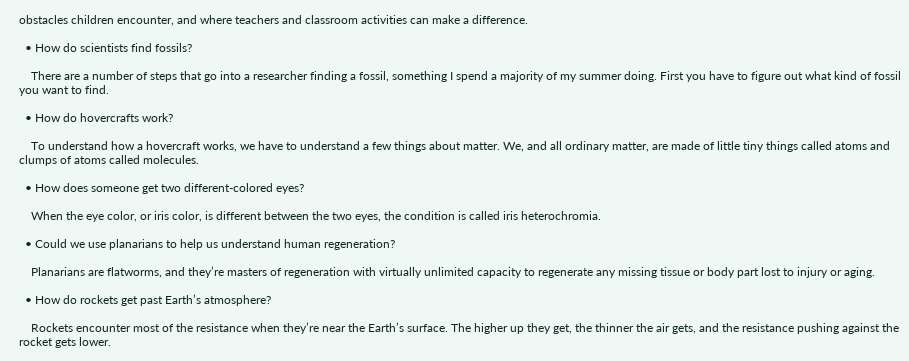obstacles children encounter, and where teachers and classroom activities can make a difference.

  • How do scientists find fossils?

    There are a number of steps that go into a researcher finding a fossil, something I spend a majority of my summer doing. First you have to figure out what kind of fossil you want to find.

  • How do hovercrafts work?

    To understand how a hovercraft works, we have to understand a few things about matter. We, and all ordinary matter, are made of little tiny things called atoms and clumps of atoms called molecules.

  • How does someone get two different-colored eyes?

    When the eye color, or iris color, is different between the two eyes, the condition is called iris heterochromia.

  • Could we use planarians to help us understand human regeneration?

    Planarians are flatworms, and they’re masters of regeneration with virtually unlimited capacity to regenerate any missing tissue or body part lost to injury or aging.

  • How do rockets get past Earth’s atmosphere?

    Rockets encounter most of the resistance when they’re near the Earth’s surface. The higher up they get, the thinner the air gets, and the resistance pushing against the rocket gets lower.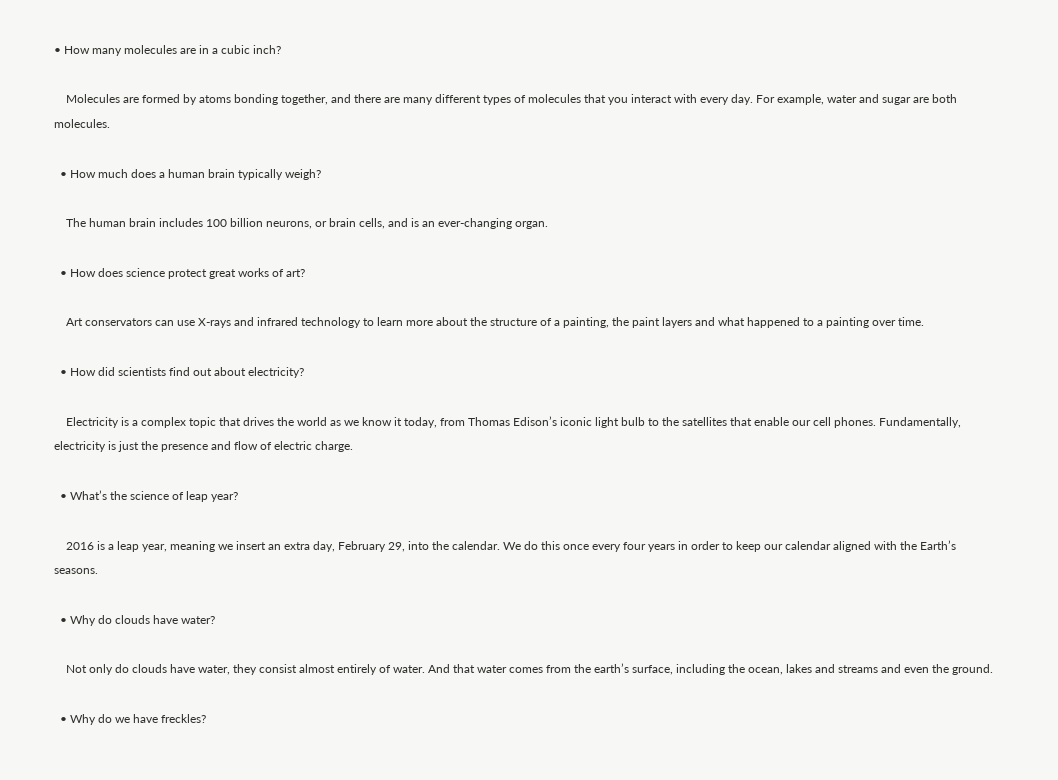• How many molecules are in a cubic inch?

    Molecules are formed by atoms bonding together, and there are many different types of molecules that you interact with every day. For example, water and sugar are both molecules.

  • How much does a human brain typically weigh?

    The human brain includes 100 billion neurons, or brain cells, and is an ever-changing organ.

  • How does science protect great works of art?

    Art conservators can use X-rays and infrared technology to learn more about the structure of a painting, the paint layers and what happened to a painting over time.

  • How did scientists find out about electricity?

    Electricity is a complex topic that drives the world as we know it today, from Thomas Edison’s iconic light bulb to the satellites that enable our cell phones. Fundamentally, electricity is just the presence and flow of electric charge.

  • What’s the science of leap year?

    2016 is a leap year, meaning we insert an extra day, February 29, into the calendar. We do this once every four years in order to keep our calendar aligned with the Earth’s seasons.

  • Why do clouds have water?

    Not only do clouds have water, they consist almost entirely of water. And that water comes from the earth’s surface, including the ocean, lakes and streams and even the ground.

  • Why do we have freckles?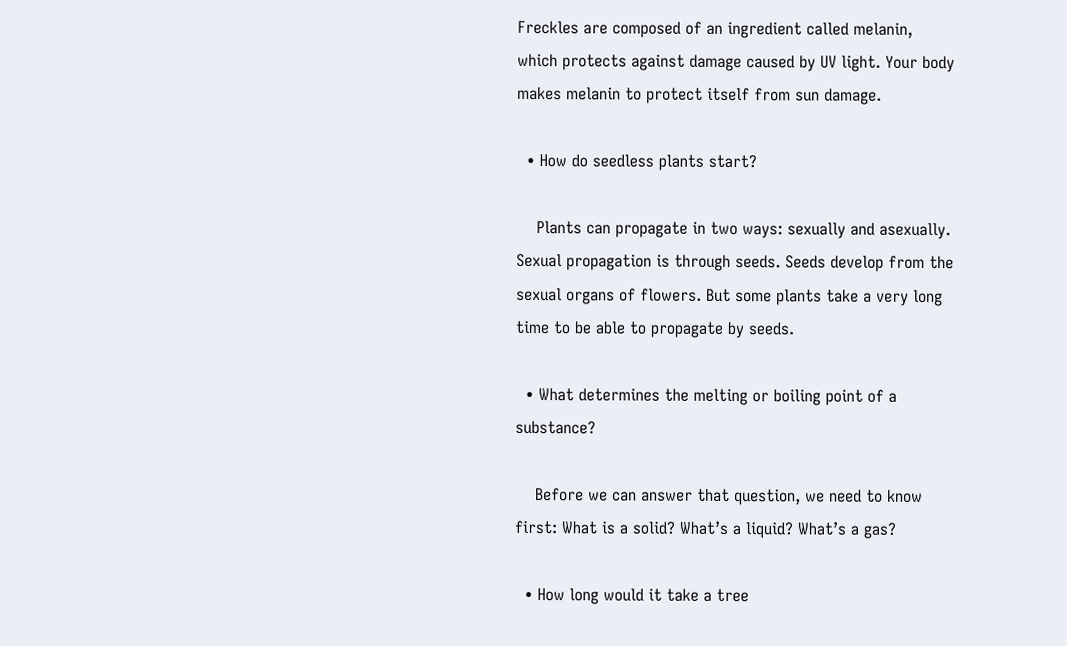Freckles are composed of an ingredient called melanin, which protects against damage caused by UV light. Your body makes melanin to protect itself from sun damage.

  • How do seedless plants start?

    Plants can propagate in two ways: sexually and asexually. Sexual propagation is through seeds. Seeds develop from the sexual organs of flowers. But some plants take a very long time to be able to propagate by seeds.

  • What determines the melting or boiling point of a substance?

    Before we can answer that question, we need to know first: What is a solid? What’s a liquid? What’s a gas?

  • How long would it take a tree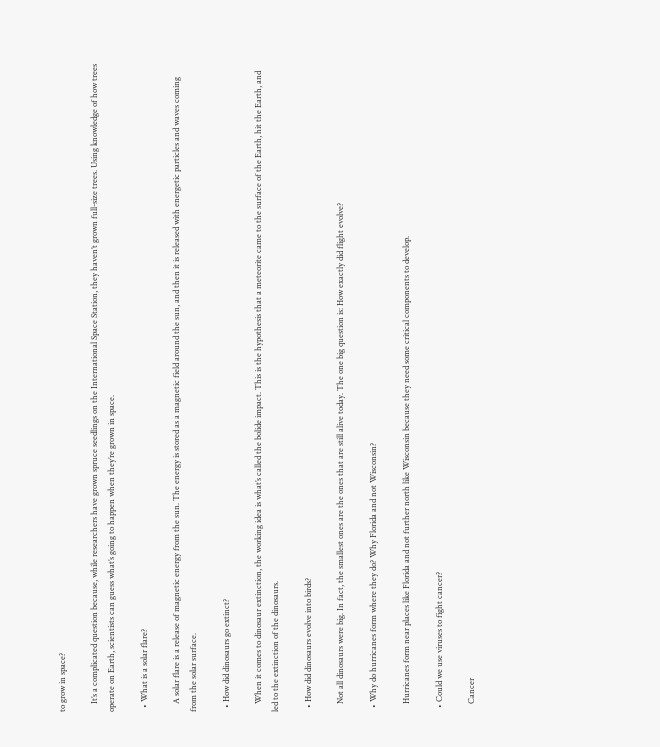to grow in space?

    It’s a complicated question because, while researchers have grown spruce seedlings on the International Space Station, they haven’t grown full-size trees. Using knowledge of how trees operate on Earth, scientists can guess what’s going to happen when they’re grown in space.

  • What is a solar flare?

    A solar flare is a release of magnetic energy from the sun. The energy is stored as a magnetic field around the sun, and then it is released with energetic particles and waves coming from the solar surface.

  • How did dinosaurs go extinct?

    When it comes to dinosaur extinction, the working idea is what’s called the bolide impact. This is the hypothesis that a meteorite came to the surface of the Earth, hit the Earth, and led to the extinction of the dinosaurs.

  • How did dinosaurs evolve into birds?

    Not all dinosaurs were big. In fact, the smallest ones are the ones that are still alive today. The one big question is: How exactly did flight evolve?

  • Why do hurricanes form where they do? Why Florida and not Wisconsin?

    Hurricanes form near places like Florida and not further north like Wisconsin because they need some critical components to develop.

  • Could we use viruses to fight cancer?

    Cancer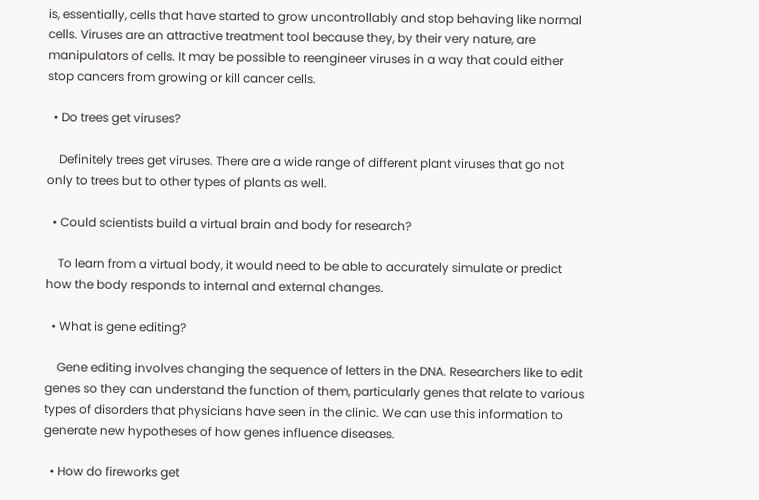is, essentially, cells that have started to grow uncontrollably and stop behaving like normal cells. Viruses are an attractive treatment tool because they, by their very nature, are manipulators of cells. It may be possible to reengineer viruses in a way that could either stop cancers from growing or kill cancer cells.

  • Do trees get viruses?

    Definitely trees get viruses. There are a wide range of different plant viruses that go not only to trees but to other types of plants as well.

  • Could scientists build a virtual brain and body for research?

    To learn from a virtual body, it would need to be able to accurately simulate or predict how the body responds to internal and external changes.

  • What is gene editing?

    Gene editing involves changing the sequence of letters in the DNA. Researchers like to edit genes so they can understand the function of them, particularly genes that relate to various types of disorders that physicians have seen in the clinic. We can use this information to generate new hypotheses of how genes influence diseases.

  • How do fireworks get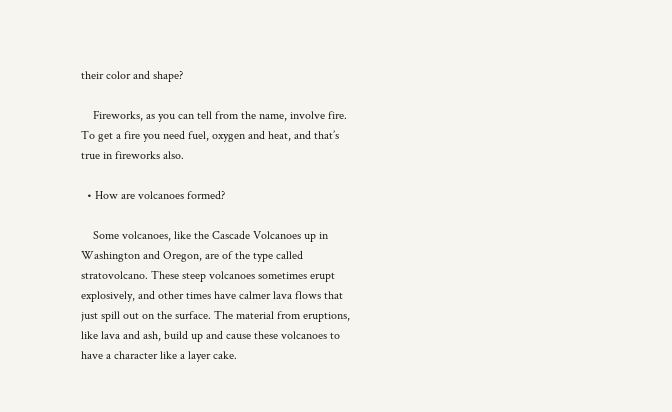their color and shape?

    Fireworks, as you can tell from the name, involve fire. To get a fire you need fuel, oxygen and heat, and that’s true in fireworks also.

  • How are volcanoes formed?

    Some volcanoes, like the Cascade Volcanoes up in Washington and Oregon, are of the type called stratovolcano. These steep volcanoes sometimes erupt explosively, and other times have calmer lava flows that just spill out on the surface. The material from eruptions, like lava and ash, build up and cause these volcanoes to have a character like a layer cake.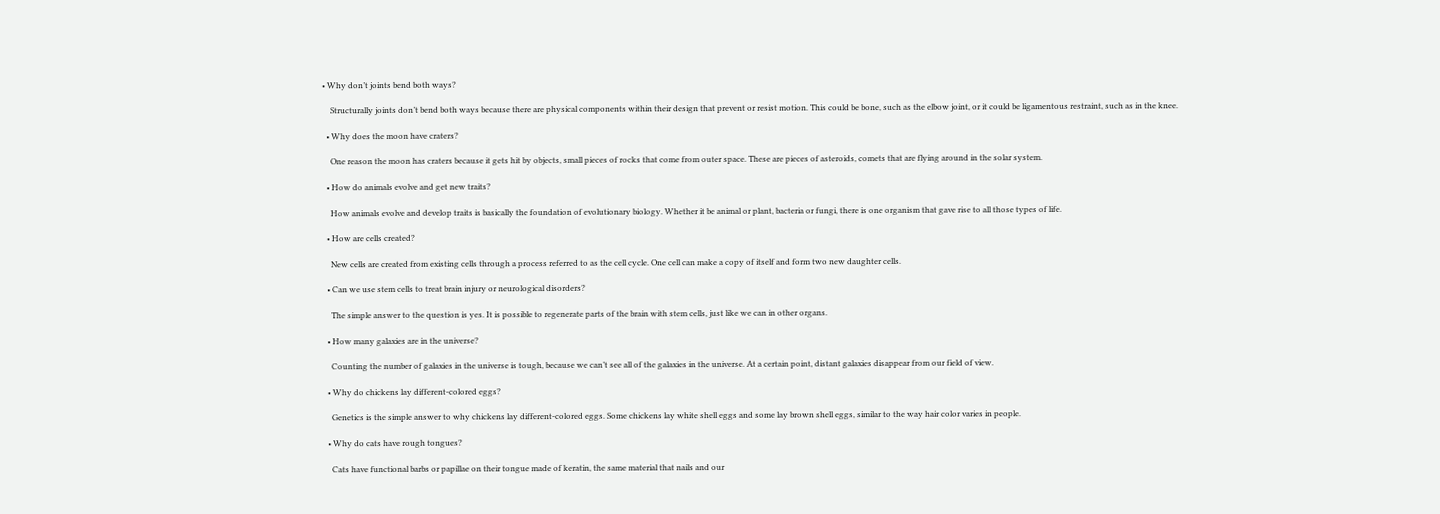• Why don’t joints bend both ways?

    Structurally joints don’t bend both ways because there are physical components within their design that prevent or resist motion. This could be bone, such as the elbow joint, or it could be ligamentous restraint, such as in the knee.

  • Why does the moon have craters?

    One reason the moon has craters because it gets hit by objects, small pieces of rocks that come from outer space. These are pieces of asteroids, comets that are flying around in the solar system.

  • How do animals evolve and get new traits?

    How animals evolve and develop traits is basically the foundation of evolutionary biology. Whether it be animal or plant, bacteria or fungi, there is one organism that gave rise to all those types of life.

  • How are cells created?

    New cells are created from existing cells through a process referred to as the cell cycle. One cell can make a copy of itself and form two new daughter cells.

  • Can we use stem cells to treat brain injury or neurological disorders?

    The simple answer to the question is yes. It is possible to regenerate parts of the brain with stem cells, just like we can in other organs.

  • How many galaxies are in the universe?

    Counting the number of galaxies in the universe is tough, because we can’t see all of the galaxies in the universe. At a certain point, distant galaxies disappear from our field of view.

  • Why do chickens lay different-colored eggs?

    Genetics is the simple answer to why chickens lay different-colored eggs. Some chickens lay white shell eggs and some lay brown shell eggs, similar to the way hair color varies in people.

  • Why do cats have rough tongues?

    Cats have functional barbs or papillae on their tongue made of keratin, the same material that nails and our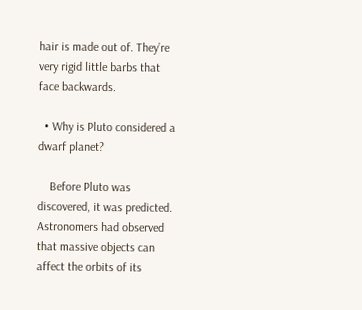hair is made out of. They’re very rigid little barbs that face backwards.

  • Why is Pluto considered a dwarf planet?

    Before Pluto was discovered, it was predicted. Astronomers had observed that massive objects can affect the orbits of its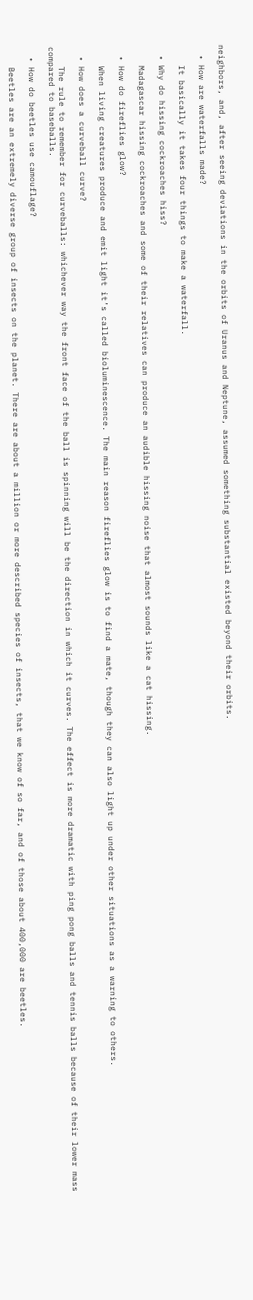neighbors, and, after seeing deviations in the orbits of Uranus and Neptune, assumed something substantial existed beyond their orbits.

  • How are waterfalls made?

    It basically it takes four things to make a waterfall.

  • Why do hissing cockroaches hiss?

    Madagascar hissing cockroaches and some of their relatives can produce an audible hissing noise that almost sounds like a cat hissing.

  • How do fireflies glow?

    When living creatures produce and emit light it’s called bioluminescence. The main reason fireflies glow is to find a mate, though they can also light up under other situations as a warning to others.

  • How does a curveball curve?

    The rule to remember for curveballs: whichever way the front face of the ball is spinning will be the direction in which it curves. The effect is more dramatic with ping pong balls and tennis balls because of their lower mass compared to baseballs.

  • How do beetles use camouflage?

    Beetles are an extremely diverse group of insects on the planet. There are about a million or more described species of insects, that we know of so far, and of those about 400,000 are beetles.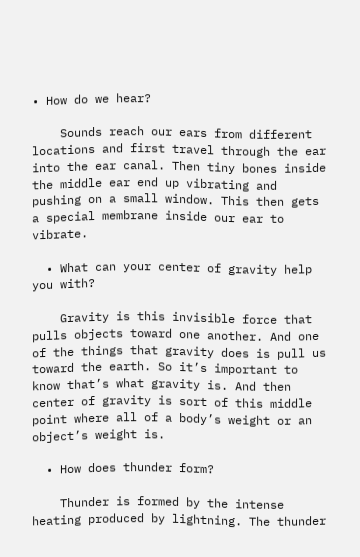• How do we hear?

    Sounds reach our ears from different locations and first travel through the ear into the ear canal. Then tiny bones inside the middle ear end up vibrating and pushing on a small window. This then gets a special membrane inside our ear to vibrate.

  • What can your center of gravity help you with?

    Gravity is this invisible force that pulls objects toward one another. And one of the things that gravity does is pull us toward the earth. So it’s important to know that’s what gravity is. And then center of gravity is sort of this middle point where all of a body’s weight or an object’s weight is.

  • How does thunder form?

    Thunder is formed by the intense heating produced by lightning. The thunder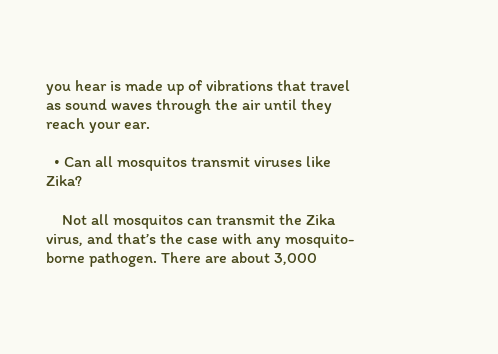you hear is made up of vibrations that travel as sound waves through the air until they reach your ear.

  • Can all mosquitos transmit viruses like Zika?

    Not all mosquitos can transmit the Zika virus, and that’s the case with any mosquito-borne pathogen. There are about 3,000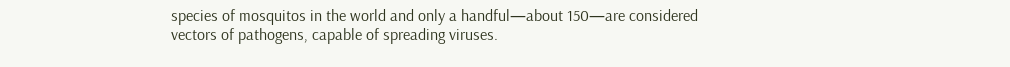species of mosquitos in the world and only a handful—about 150—are considered vectors of pathogens, capable of spreading viruses.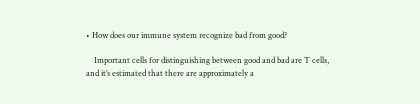• How does our immune system recognize bad from good?

    Important cells for distinguishing between good and bad are T cells, and it’s estimated that there are approximately a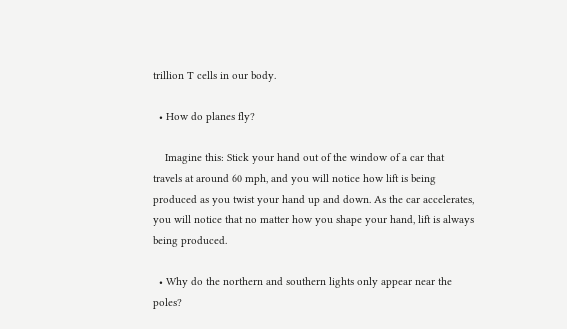trillion T cells in our body.

  • How do planes fly?

    Imagine this: Stick your hand out of the window of a car that travels at around 60 mph, and you will notice how lift is being produced as you twist your hand up and down. As the car accelerates, you will notice that no matter how you shape your hand, lift is always being produced.

  • Why do the northern and southern lights only appear near the poles?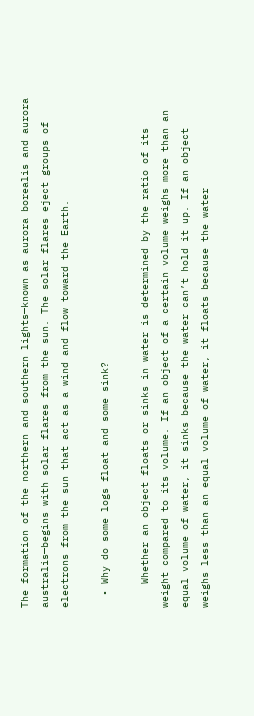The formation of the northern and southern lights—known as aurora borealis and aurora australis—begins with solar flares from the sun. The solar flares eject groups of electrons from the sun that act as a wind and flow toward the Earth.

  • Why do some logs float and some sink?

    Whether an object floats or sinks in water is determined by the ratio of its weight compared to its volume. If an object of a certain volume weighs more than an equal volume of water, it sinks because the water can’t hold it up. If an object weighs less than an equal volume of water, it floats because the water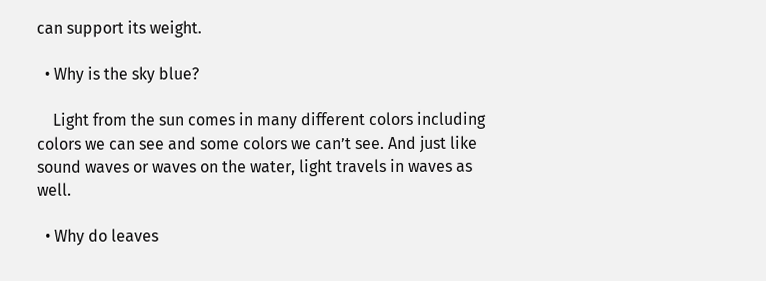can support its weight.

  • Why is the sky blue?

    Light from the sun comes in many different colors including colors we can see and some colors we can’t see. And just like sound waves or waves on the water, light travels in waves as well.

  • Why do leaves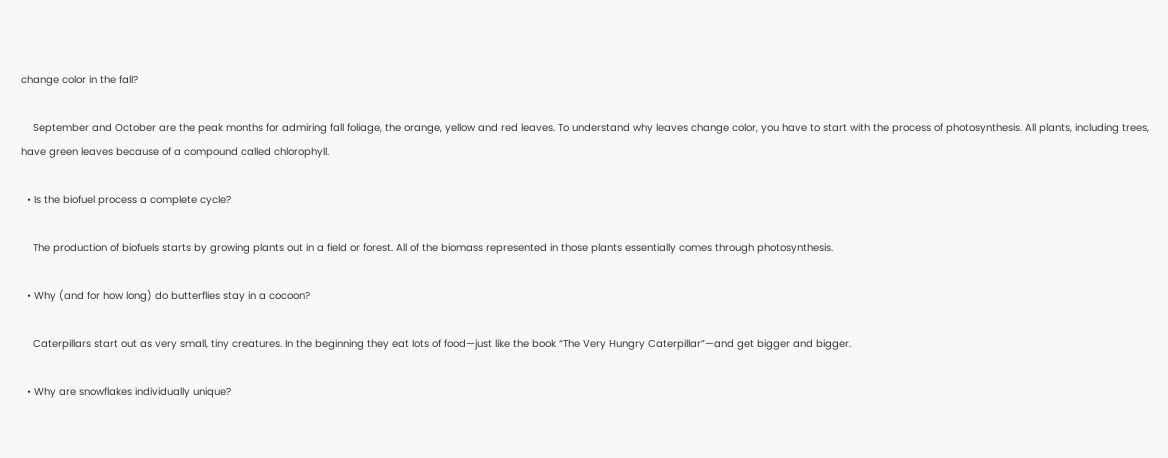change color in the fall?

    September and October are the peak months for admiring fall foliage, the orange, yellow and red leaves. To understand why leaves change color, you have to start with the process of photosynthesis. All plants, including trees, have green leaves because of a compound called chlorophyll.

  • Is the biofuel process a complete cycle?

    The production of biofuels starts by growing plants out in a field or forest. All of the biomass represented in those plants essentially comes through photosynthesis.

  • Why (and for how long) do butterflies stay in a cocoon?

    Caterpillars start out as very small, tiny creatures. In the beginning they eat lots of food—just like the book “The Very Hungry Caterpillar”—and get bigger and bigger.

  • Why are snowflakes individually unique?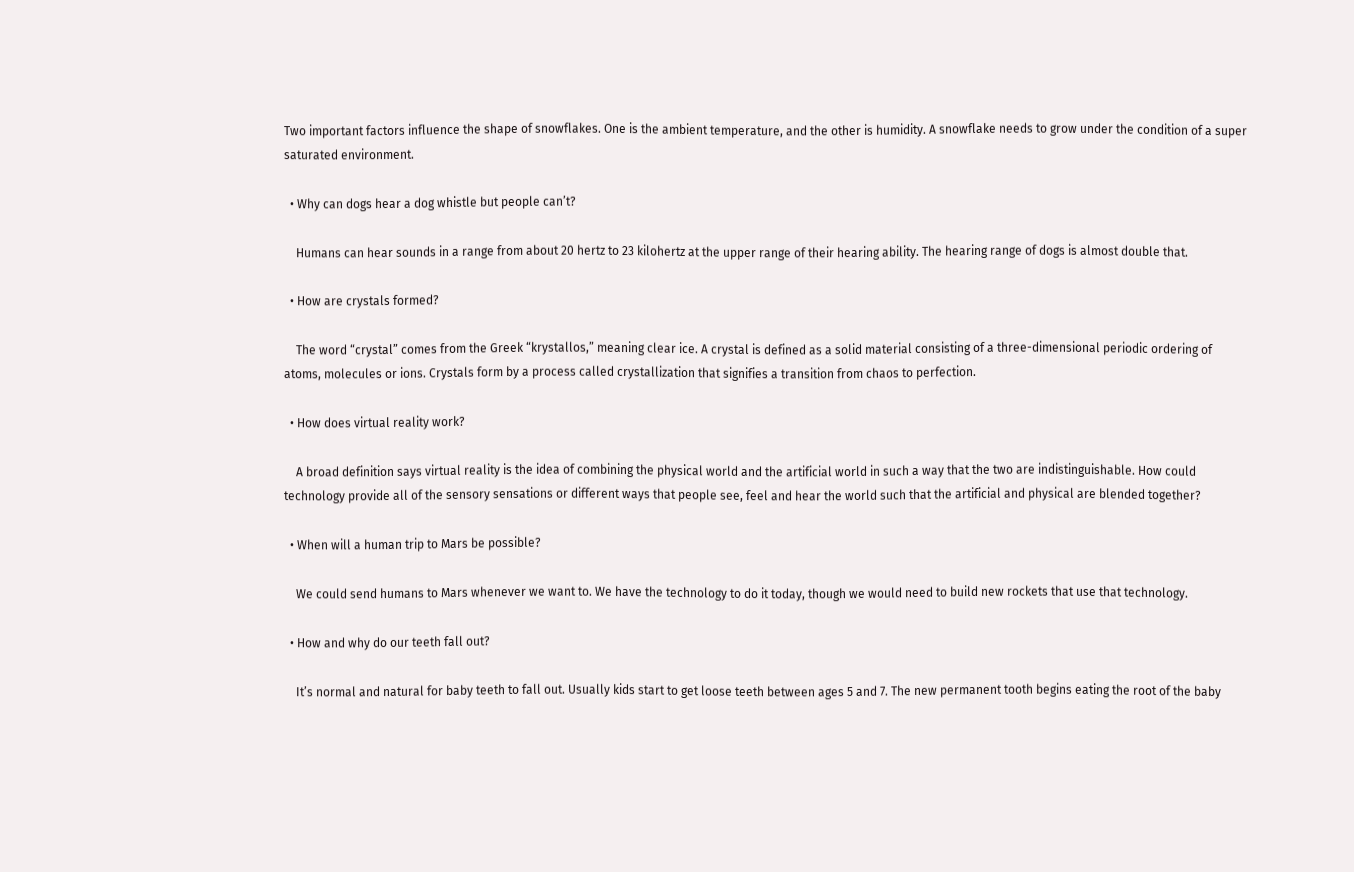Two important factors influence the shape of snowflakes. One is the ambient temperature, and the other is humidity. A snowflake needs to grow under the condition of a super saturated environment.

  • Why can dogs hear a dog whistle but people can’t?

    Humans can hear sounds in a range from about 20 hertz to 23 kilohertz at the upper range of their hearing ability. The hearing range of dogs is almost double that.

  • How are crystals formed?

    The word “crystal” comes from the Greek “krystallos,” meaning clear ice. A crystal is defined as a solid material consisting of a three-dimensional periodic ordering of atoms, molecules or ions. Crystals form by a process called crystallization that signifies a transition from chaos to perfection.

  • How does virtual reality work?

    A broad definition says virtual reality is the idea of combining the physical world and the artificial world in such a way that the two are indistinguishable. How could technology provide all of the sensory sensations or different ways that people see, feel and hear the world such that the artificial and physical are blended together?

  • When will a human trip to Mars be possible?

    We could send humans to Mars whenever we want to. We have the technology to do it today, though we would need to build new rockets that use that technology.

  • How and why do our teeth fall out?

    It’s normal and natural for baby teeth to fall out. Usually kids start to get loose teeth between ages 5 and 7. The new permanent tooth begins eating the root of the baby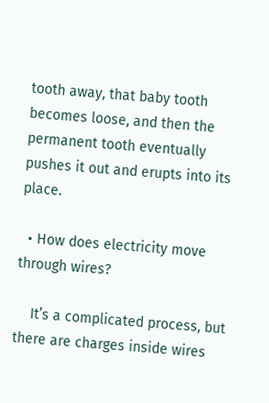tooth away, that baby tooth becomes loose, and then the permanent tooth eventually pushes it out and erupts into its place.

  • How does electricity move through wires?

    It’s a complicated process, but there are charges inside wires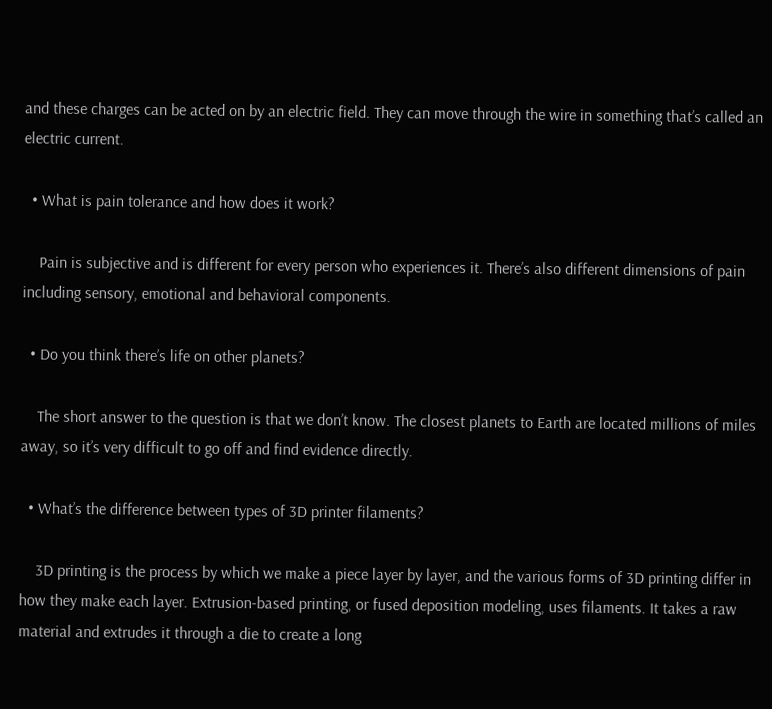and these charges can be acted on by an electric field. They can move through the wire in something that’s called an electric current.

  • What is pain tolerance and how does it work?

    Pain is subjective and is different for every person who experiences it. There’s also different dimensions of pain including sensory, emotional and behavioral components.

  • Do you think there’s life on other planets?

    The short answer to the question is that we don’t know. The closest planets to Earth are located millions of miles away, so it’s very difficult to go off and find evidence directly.

  • What’s the difference between types of 3D printer filaments?

    3D printing is the process by which we make a piece layer by layer, and the various forms of 3D printing differ in how they make each layer. Extrusion-based printing, or fused deposition modeling, uses filaments. It takes a raw material and extrudes it through a die to create a long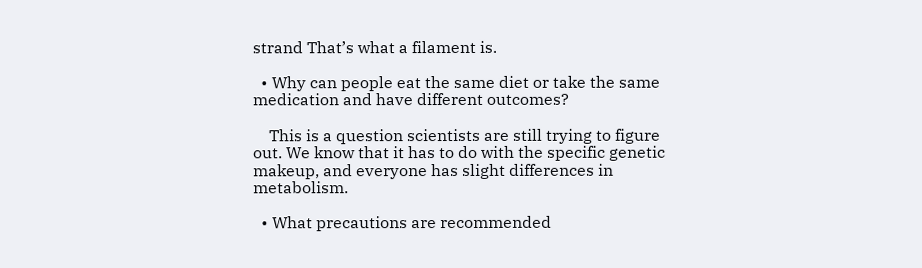strand That’s what a filament is.

  • Why can people eat the same diet or take the same medication and have different outcomes?

    This is a question scientists are still trying to figure out. We know that it has to do with the specific genetic makeup, and everyone has slight differences in metabolism.

  • What precautions are recommended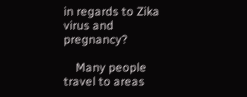in regards to Zika virus and pregnancy?

    Many people travel to areas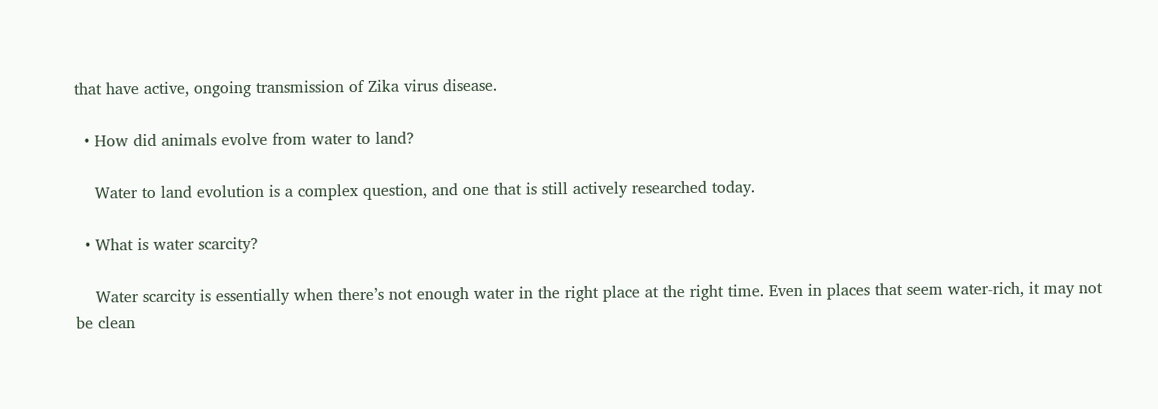that have active, ongoing transmission of Zika virus disease.

  • How did animals evolve from water to land?

    Water to land evolution is a complex question, and one that is still actively researched today.

  • What is water scarcity?

    Water scarcity is essentially when there’s not enough water in the right place at the right time. Even in places that seem water-rich, it may not be clean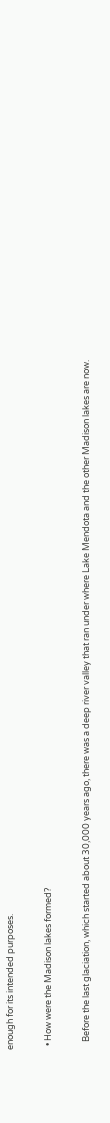enough for its intended purposes.

  • How were the Madison lakes formed?

    Before the last glaciation, which started about 30,000 years ago, there was a deep river valley that ran under where Lake Mendota and the other Madison lakes are now.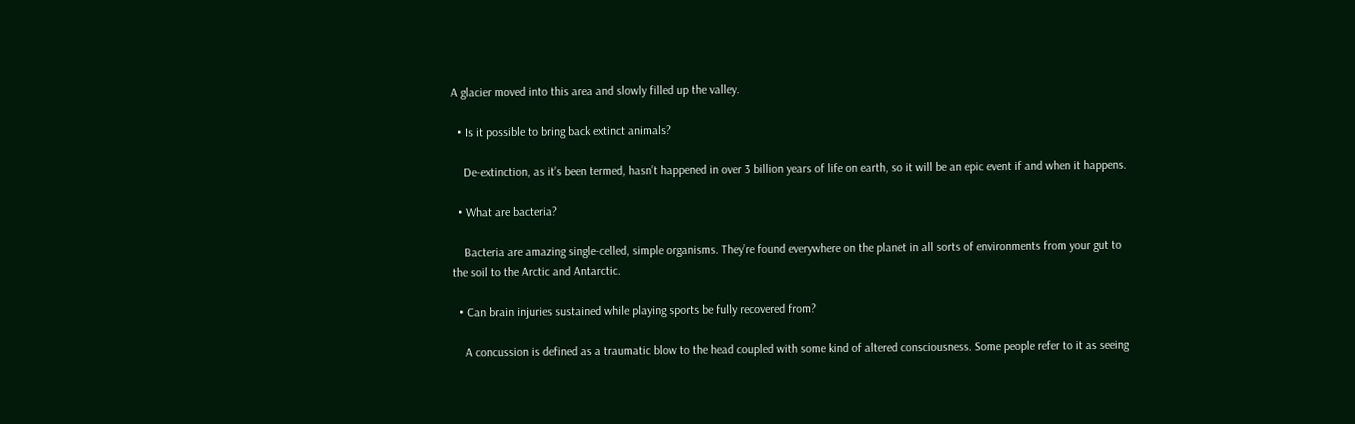A glacier moved into this area and slowly filled up the valley.

  • Is it possible to bring back extinct animals?

    De-extinction, as it’s been termed, hasn’t happened in over 3 billion years of life on earth, so it will be an epic event if and when it happens.

  • What are bacteria?

    Bacteria are amazing single-celled, simple organisms. They’re found everywhere on the planet in all sorts of environments from your gut to the soil to the Arctic and Antarctic.

  • Can brain injuries sustained while playing sports be fully recovered from?

    A concussion is defined as a traumatic blow to the head coupled with some kind of altered consciousness. Some people refer to it as seeing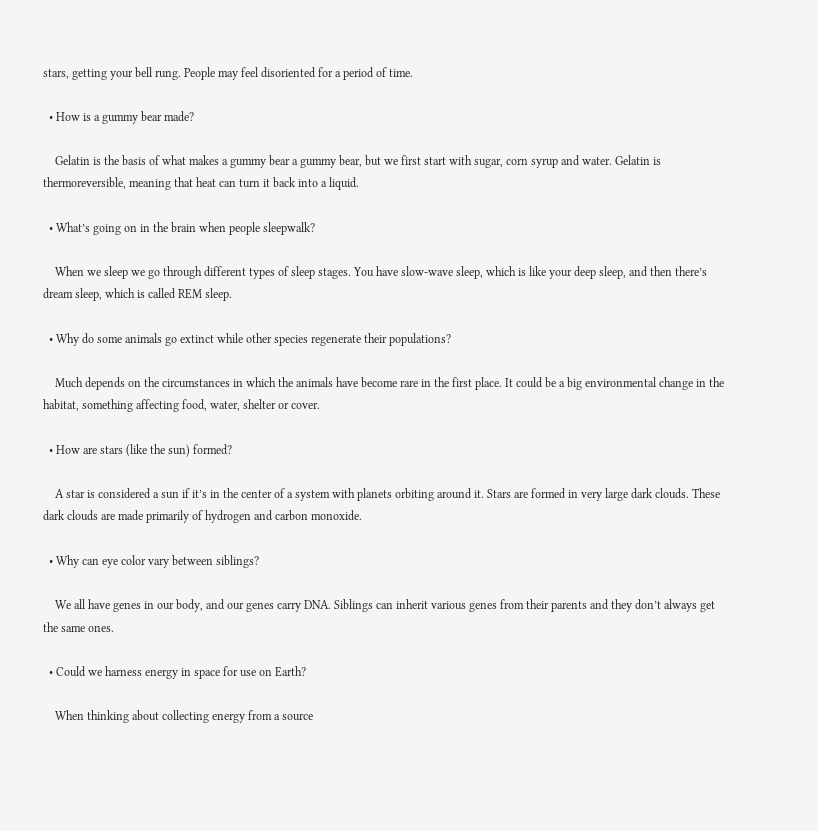stars, getting your bell rung. People may feel disoriented for a period of time.

  • How is a gummy bear made?

    Gelatin is the basis of what makes a gummy bear a gummy bear, but we first start with sugar, corn syrup and water. Gelatin is thermoreversible, meaning that heat can turn it back into a liquid.

  • What’s going on in the brain when people sleepwalk?

    When we sleep we go through different types of sleep stages. You have slow-wave sleep, which is like your deep sleep, and then there’s dream sleep, which is called REM sleep.

  • Why do some animals go extinct while other species regenerate their populations?

    Much depends on the circumstances in which the animals have become rare in the first place. It could be a big environmental change in the habitat, something affecting food, water, shelter or cover.

  • How are stars (like the sun) formed?

    A star is considered a sun if it’s in the center of a system with planets orbiting around it. Stars are formed in very large dark clouds. These dark clouds are made primarily of hydrogen and carbon monoxide.

  • Why can eye color vary between siblings?

    We all have genes in our body, and our genes carry DNA. Siblings can inherit various genes from their parents and they don’t always get the same ones.

  • Could we harness energy in space for use on Earth?

    When thinking about collecting energy from a source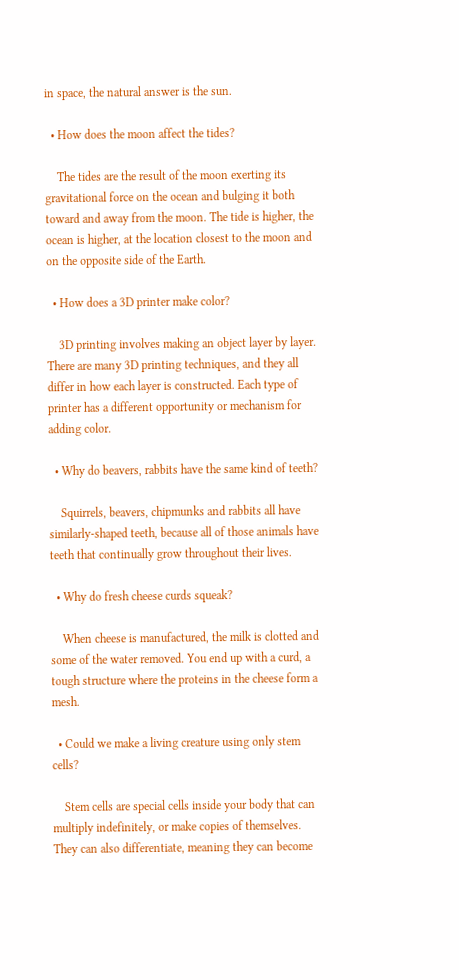in space, the natural answer is the sun.

  • How does the moon affect the tides?

    The tides are the result of the moon exerting its gravitational force on the ocean and bulging it both toward and away from the moon. The tide is higher, the ocean is higher, at the location closest to the moon and on the opposite side of the Earth.

  • How does a 3D printer make color?

    3D printing involves making an object layer by layer. There are many 3D printing techniques, and they all differ in how each layer is constructed. Each type of printer has a different opportunity or mechanism for adding color.

  • Why do beavers, rabbits have the same kind of teeth?

    Squirrels, beavers, chipmunks and rabbits all have similarly-shaped teeth, because all of those animals have teeth that continually grow throughout their lives.

  • Why do fresh cheese curds squeak?

    When cheese is manufactured, the milk is clotted and some of the water removed. You end up with a curd, a tough structure where the proteins in the cheese form a mesh.

  • Could we make a living creature using only stem cells?

    Stem cells are special cells inside your body that can multiply indefinitely, or make copies of themselves. They can also differentiate, meaning they can become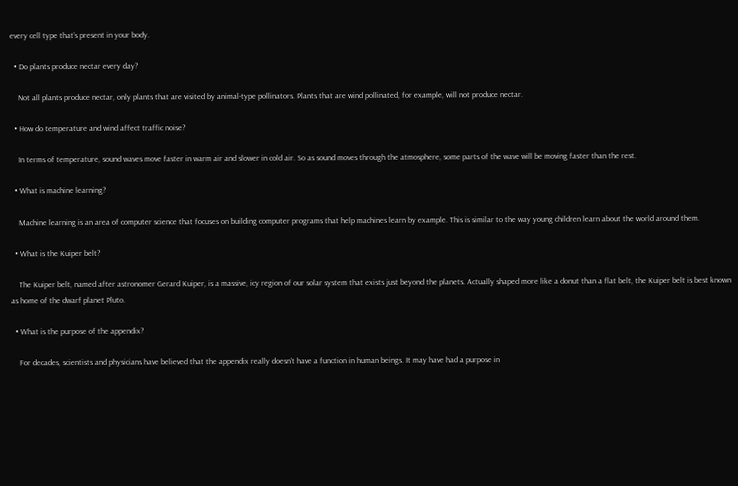every cell type that’s present in your body.

  • Do plants produce nectar every day?

    Not all plants produce nectar, only plants that are visited by animal-type pollinators. Plants that are wind pollinated, for example, will not produce nectar.

  • How do temperature and wind affect traffic noise?

    In terms of temperature, sound waves move faster in warm air and slower in cold air. So as sound moves through the atmosphere, some parts of the wave will be moving faster than the rest.

  • What is machine learning?

    Machine learning is an area of computer science that focuses on building computer programs that help machines learn by example. This is similar to the way young children learn about the world around them.

  • What is the Kuiper belt?

    The Kuiper belt, named after astronomer Gerard Kuiper, is a massive, icy region of our solar system that exists just beyond the planets. Actually shaped more like a donut than a flat belt, the Kuiper belt is best known as home of the dwarf planet Pluto.

  • What is the purpose of the appendix?

    For decades, scientists and physicians have believed that the appendix really doesn’t have a function in human beings. It may have had a purpose in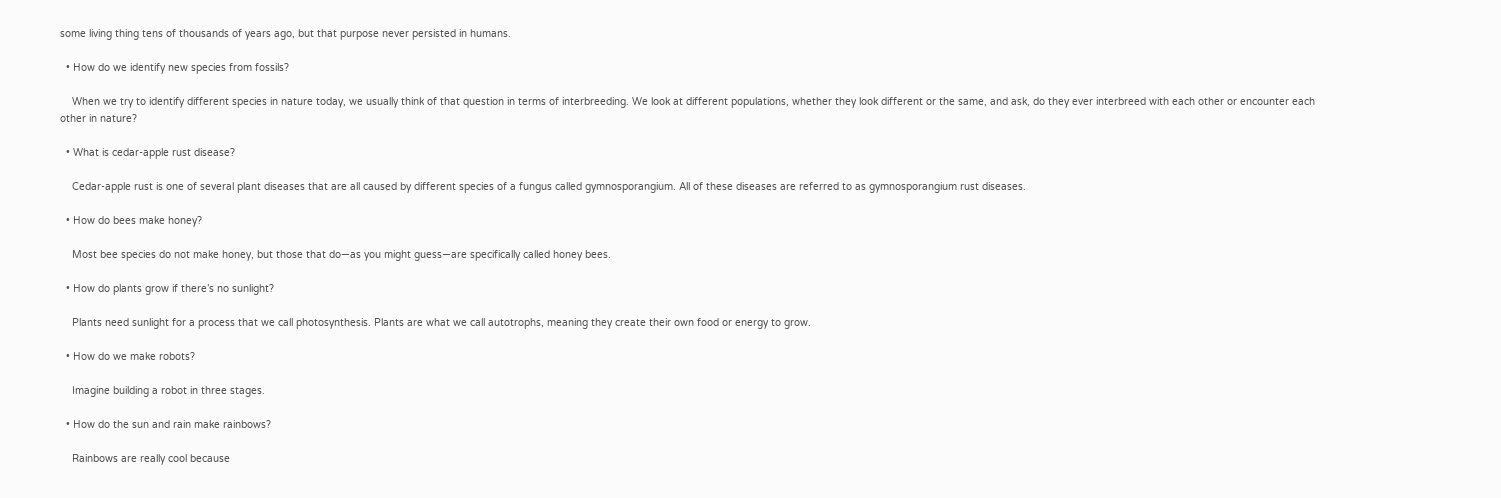some living thing tens of thousands of years ago, but that purpose never persisted in humans.

  • How do we identify new species from fossils?

    When we try to identify different species in nature today, we usually think of that question in terms of interbreeding. We look at different populations, whether they look different or the same, and ask, do they ever interbreed with each other or encounter each other in nature?

  • What is cedar-apple rust disease?

    Cedar-apple rust is one of several plant diseases that are all caused by different species of a fungus called gymnosporangium. All of these diseases are referred to as gymnosporangium rust diseases.

  • How do bees make honey?

    Most bee species do not make honey, but those that do—as you might guess—are specifically called honey bees.

  • How do plants grow if there’s no sunlight?

    Plants need sunlight for a process that we call photosynthesis. Plants are what we call autotrophs, meaning they create their own food or energy to grow.

  • How do we make robots?

    Imagine building a robot in three stages.

  • How do the sun and rain make rainbows?

    Rainbows are really cool because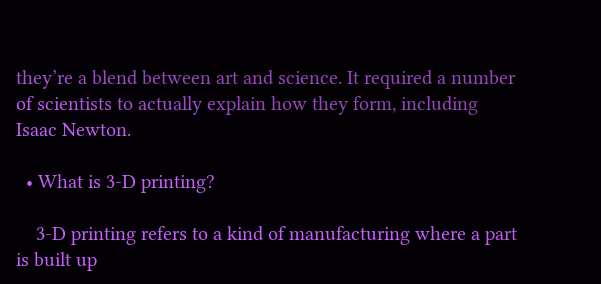they’re a blend between art and science. It required a number of scientists to actually explain how they form, including Isaac Newton.

  • What is 3-D printing?

    3-D printing refers to a kind of manufacturing where a part is built up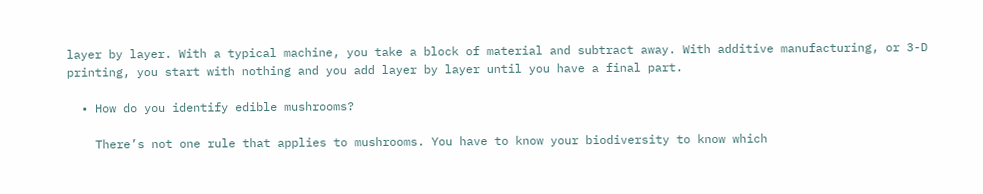layer by layer. With a typical machine, you take a block of material and subtract away. With additive manufacturing, or 3-D printing, you start with nothing and you add layer by layer until you have a final part.

  • How do you identify edible mushrooms?

    There’s not one rule that applies to mushrooms. You have to know your biodiversity to know which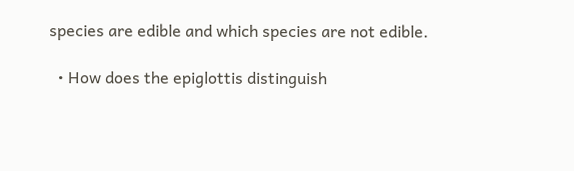species are edible and which species are not edible.

  • How does the epiglottis distinguish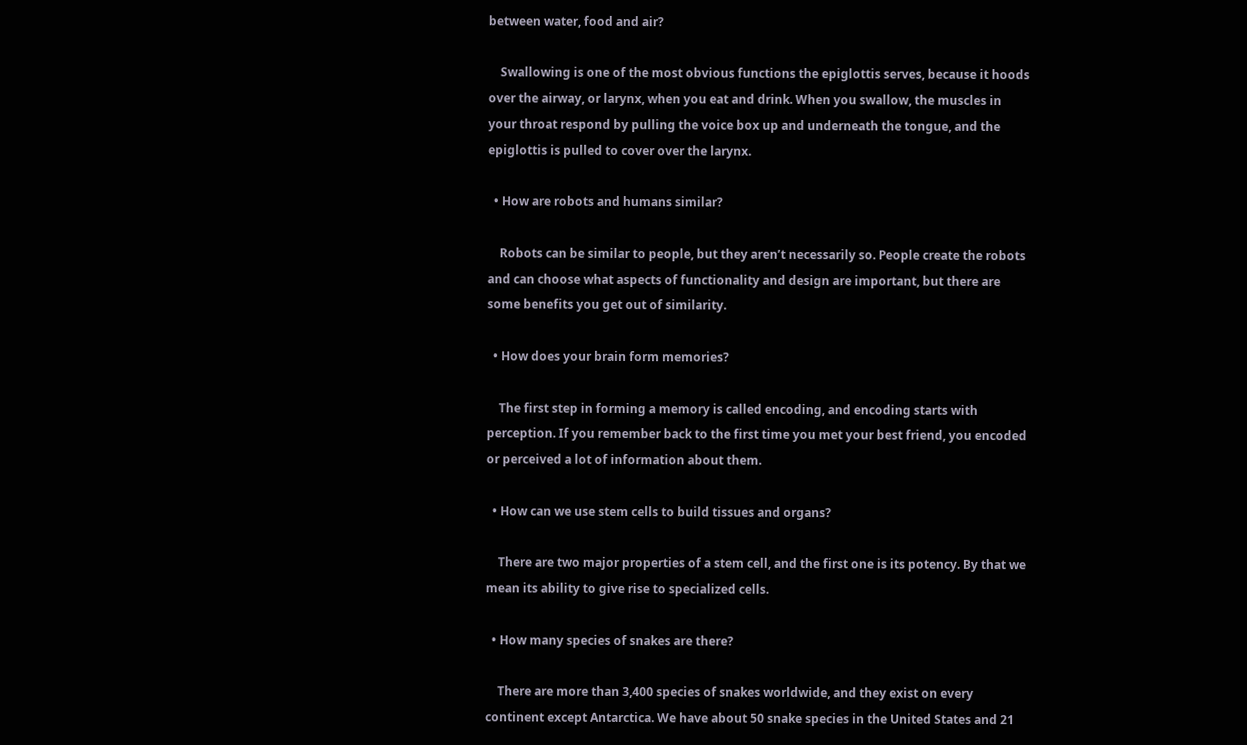between water, food and air?

    Swallowing is one of the most obvious functions the epiglottis serves, because it hoods over the airway, or larynx, when you eat and drink. When you swallow, the muscles in your throat respond by pulling the voice box up and underneath the tongue, and the epiglottis is pulled to cover over the larynx.

  • How are robots and humans similar?

    Robots can be similar to people, but they aren’t necessarily so. People create the robots and can choose what aspects of functionality and design are important, but there are some benefits you get out of similarity.

  • How does your brain form memories?

    The first step in forming a memory is called encoding, and encoding starts with perception. If you remember back to the first time you met your best friend, you encoded or perceived a lot of information about them.

  • How can we use stem cells to build tissues and organs?

    There are two major properties of a stem cell, and the first one is its potency. By that we mean its ability to give rise to specialized cells.

  • How many species of snakes are there?

    There are more than 3,400 species of snakes worldwide, and they exist on every continent except Antarctica. We have about 50 snake species in the United States and 21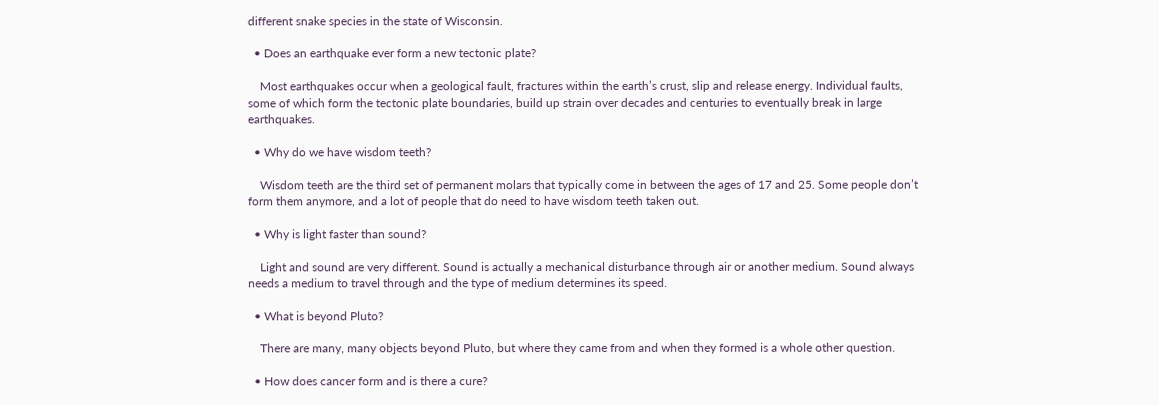different snake species in the state of Wisconsin.

  • Does an earthquake ever form a new tectonic plate?

    Most earthquakes occur when a geological fault, fractures within the earth’s crust, slip and release energy. Individual faults, some of which form the tectonic plate boundaries, build up strain over decades and centuries to eventually break in large earthquakes.

  • Why do we have wisdom teeth?

    Wisdom teeth are the third set of permanent molars that typically come in between the ages of 17 and 25. Some people don’t form them anymore, and a lot of people that do need to have wisdom teeth taken out.

  • Why is light faster than sound?

    Light and sound are very different. Sound is actually a mechanical disturbance through air or another medium. Sound always needs a medium to travel through and the type of medium determines its speed.

  • What is beyond Pluto?

    There are many, many objects beyond Pluto, but where they came from and when they formed is a whole other question.

  • How does cancer form and is there a cure?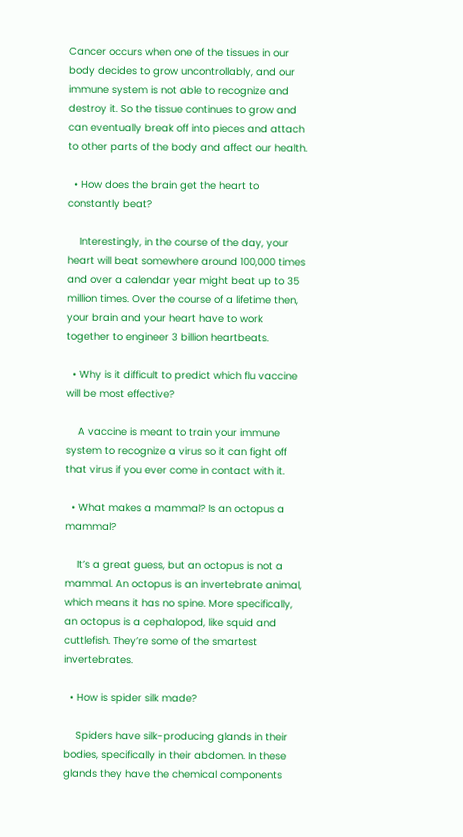Cancer occurs when one of the tissues in our body decides to grow uncontrollably, and our immune system is not able to recognize and destroy it. So the tissue continues to grow and can eventually break off into pieces and attach to other parts of the body and affect our health.

  • How does the brain get the heart to constantly beat?

    Interestingly, in the course of the day, your heart will beat somewhere around 100,000 times and over a calendar year might beat up to 35 million times. Over the course of a lifetime then, your brain and your heart have to work together to engineer 3 billion heartbeats.

  • Why is it difficult to predict which flu vaccine will be most effective?

    A vaccine is meant to train your immune system to recognize a virus so it can fight off that virus if you ever come in contact with it.

  • What makes a mammal? Is an octopus a mammal?

    It’s a great guess, but an octopus is not a mammal. An octopus is an invertebrate animal, which means it has no spine. More specifically, an octopus is a cephalopod, like squid and cuttlefish. They’re some of the smartest invertebrates.

  • How is spider silk made?

    Spiders have silk-producing glands in their bodies, specifically in their abdomen. In these glands they have the chemical components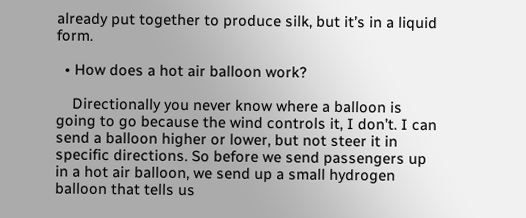already put together to produce silk, but it’s in a liquid form.

  • How does a hot air balloon work?

    Directionally you never know where a balloon is going to go because the wind controls it, I don’t. I can send a balloon higher or lower, but not steer it in specific directions. So before we send passengers up in a hot air balloon, we send up a small hydrogen balloon that tells us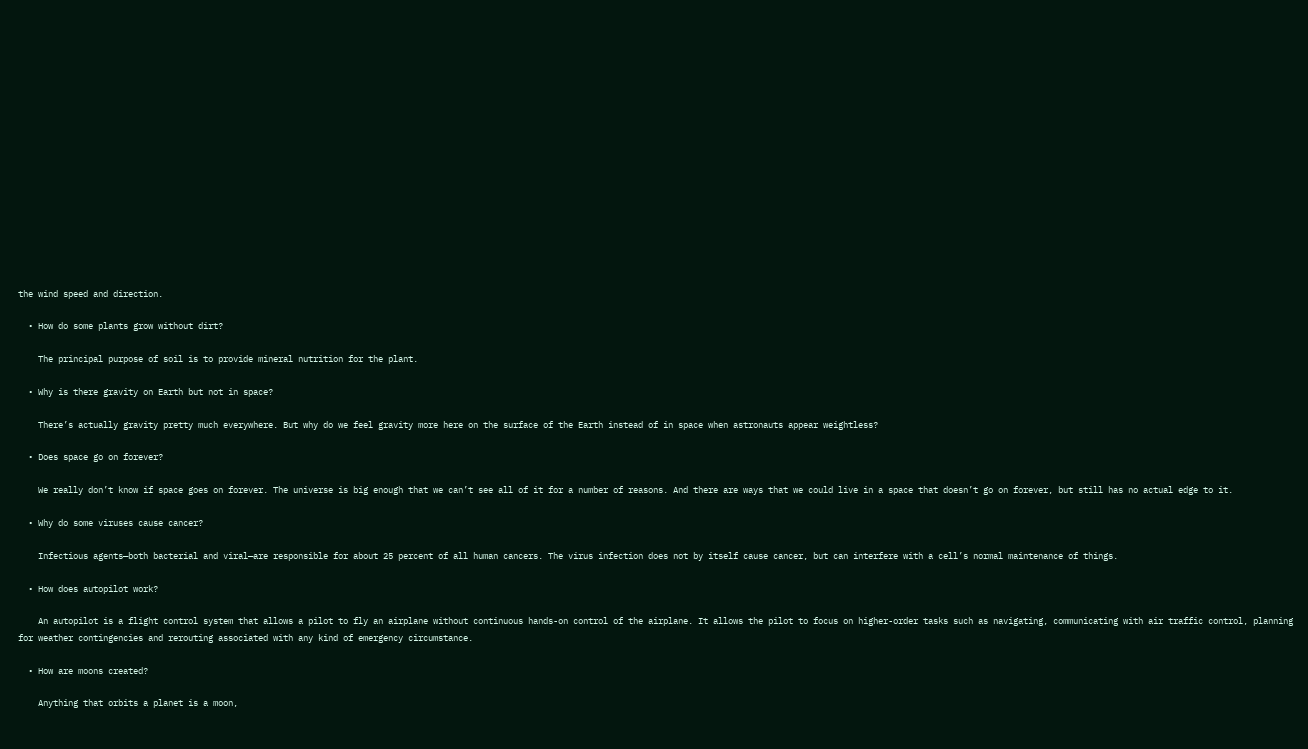the wind speed and direction.

  • How do some plants grow without dirt?

    The principal purpose of soil is to provide mineral nutrition for the plant.

  • Why is there gravity on Earth but not in space?

    There’s actually gravity pretty much everywhere. But why do we feel gravity more here on the surface of the Earth instead of in space when astronauts appear weightless?

  • Does space go on forever?

    We really don’t know if space goes on forever. The universe is big enough that we can’t see all of it for a number of reasons. And there are ways that we could live in a space that doesn’t go on forever, but still has no actual edge to it.

  • Why do some viruses cause cancer?

    Infectious agents—both bacterial and viral—are responsible for about 25 percent of all human cancers. The virus infection does not by itself cause cancer, but can interfere with a cell’s normal maintenance of things.

  • How does autopilot work?

    An autopilot is a flight control system that allows a pilot to fly an airplane without continuous hands-on control of the airplane. It allows the pilot to focus on higher-order tasks such as navigating, communicating with air traffic control, planning for weather contingencies and rerouting associated with any kind of emergency circumstance.

  • How are moons created?

    Anything that orbits a planet is a moon,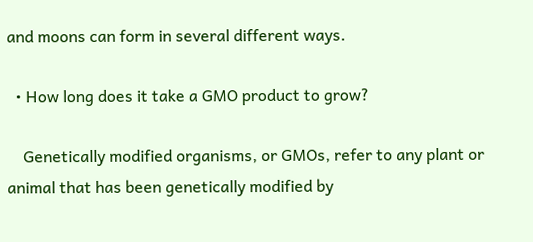and moons can form in several different ways.

  • How long does it take a GMO product to grow?

    Genetically modified organisms, or GMOs, refer to any plant or animal that has been genetically modified by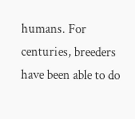humans. For centuries, breeders have been able to do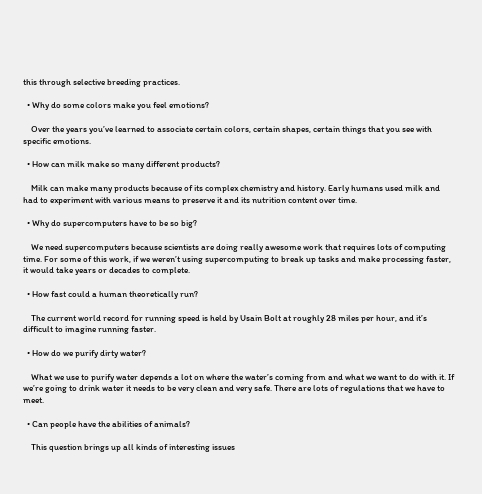this through selective breeding practices.

  • Why do some colors make you feel emotions?

    Over the years you’ve learned to associate certain colors, certain shapes, certain things that you see with specific emotions.

  • How can milk make so many different products?

    Milk can make many products because of its complex chemistry and history. Early humans used milk and had to experiment with various means to preserve it and its nutrition content over time.

  • Why do supercomputers have to be so big?

    We need supercomputers because scientists are doing really awesome work that requires lots of computing time. For some of this work, if we weren’t using supercomputing to break up tasks and make processing faster, it would take years or decades to complete.

  • How fast could a human theoretically run?

    The current world record for running speed is held by Usain Bolt at roughly 28 miles per hour, and it’s difficult to imagine running faster.

  • How do we purify dirty water?

    What we use to purify water depends a lot on where the water’s coming from and what we want to do with it. If we’re going to drink water it needs to be very clean and very safe. There are lots of regulations that we have to meet.

  • Can people have the abilities of animals?

    This question brings up all kinds of interesting issues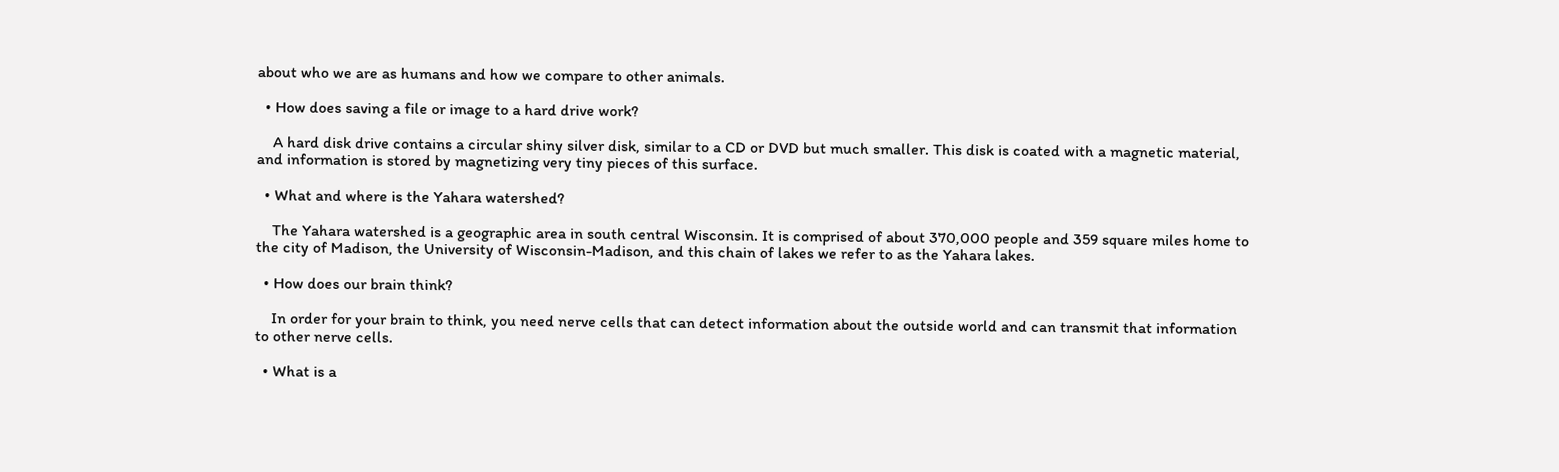about who we are as humans and how we compare to other animals.

  • How does saving a file or image to a hard drive work?

    A hard disk drive contains a circular shiny silver disk, similar to a CD or DVD but much smaller. This disk is coated with a magnetic material, and information is stored by magnetizing very tiny pieces of this surface.

  • What and where is the Yahara watershed?

    The Yahara watershed is a geographic area in south central Wisconsin. It is comprised of about 370,000 people and 359 square miles home to the city of Madison, the University of Wisconsin-Madison, and this chain of lakes we refer to as the Yahara lakes.

  • How does our brain think?

    In order for your brain to think, you need nerve cells that can detect information about the outside world and can transmit that information to other nerve cells.

  • What is a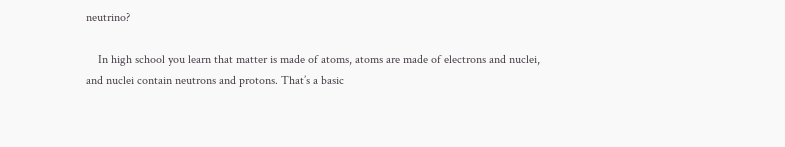neutrino?

    In high school you learn that matter is made of atoms, atoms are made of electrons and nuclei, and nuclei contain neutrons and protons. That’s a basic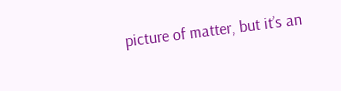picture of matter, but it’s an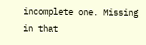incomplete one. Missing in that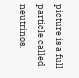picture is a full particle called neutrinos.